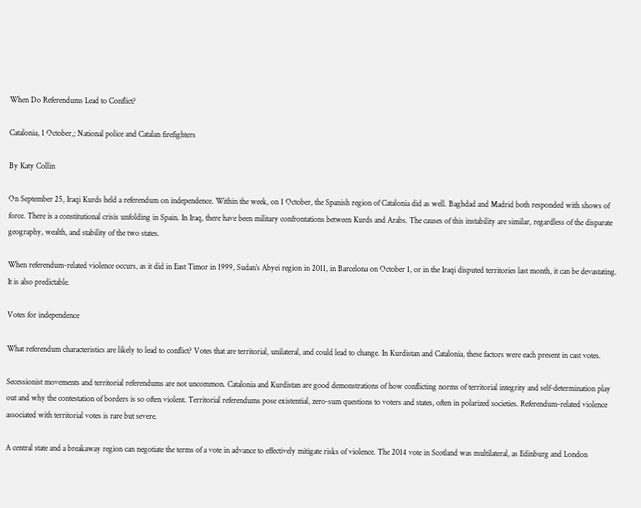When Do Referendums Lead to Conflict?

Catalonia, 1 October,; National police and Catalan firefighters

By Katy Collin

On September 25, Iraqi Kurds held a referendum on independence. Within the week, on 1 October, the Spanish region of Catalonia did as well. Baghdad and Madrid both responded with shows of force. There is a constitutional crisis unfolding in Spain. In Iraq, there have been military confrontations between Kurds and Arabs. The causes of this instability are similar, regardless of the disparate geography, wealth, and stability of the two states.

When referendum-related violence occurs, as it did in East Timor in 1999, Sudan’s Abyei region in 2011, in Barcelona on October 1, or in the Iraqi disputed territories last month, it can be devastating. It is also predictable.

Votes for independence

What referendum characteristics are likely to lead to conflict? Votes that are territorial, unilateral, and could lead to change. In Kurdistan and Catalonia, these factors were each present in cast votes.

Secessionist movements and territorial referendums are not uncommon. Catalonia and Kurdistan are good demonstrations of how conflicting norms of territorial integrity and self-determination play out and why the contestation of borders is so often violent. Territorial referendums pose existential, zero-sum questions to voters and states, often in polarized societies. Referendum-related violence associated with territorial votes is rare but severe.

A central state and a breakaway region can negotiate the terms of a vote in advance to effectively mitigate risks of violence. The 2014 vote in Scotland was multilateral, as Edinburg and London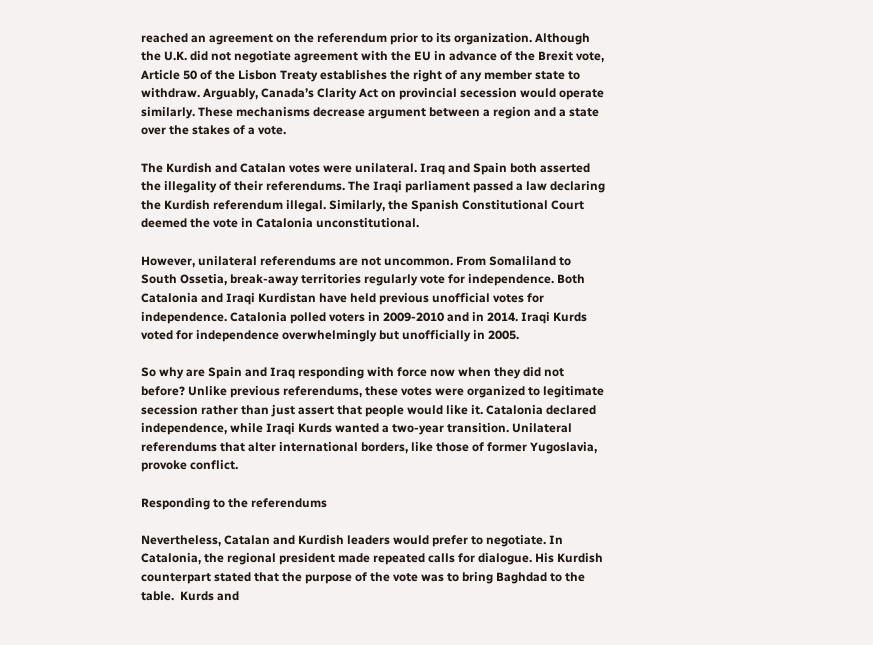reached an agreement on the referendum prior to its organization. Although the U.K. did not negotiate agreement with the EU in advance of the Brexit vote, Article 50 of the Lisbon Treaty establishes the right of any member state to withdraw. Arguably, Canada’s Clarity Act on provincial secession would operate similarly. These mechanisms decrease argument between a region and a state over the stakes of a vote.

The Kurdish and Catalan votes were unilateral. Iraq and Spain both asserted the illegality of their referendums. The Iraqi parliament passed a law declaring the Kurdish referendum illegal. Similarly, the Spanish Constitutional Court deemed the vote in Catalonia unconstitutional.

However, unilateral referendums are not uncommon. From Somaliland to South Ossetia, break-away territories regularly vote for independence. Both Catalonia and Iraqi Kurdistan have held previous unofficial votes for independence. Catalonia polled voters in 2009-2010 and in 2014. Iraqi Kurds voted for independence overwhelmingly but unofficially in 2005.

So why are Spain and Iraq responding with force now when they did not before? Unlike previous referendums, these votes were organized to legitimate secession rather than just assert that people would like it. Catalonia declared independence, while Iraqi Kurds wanted a two-year transition. Unilateral referendums that alter international borders, like those of former Yugoslavia, provoke conflict.

Responding to the referendums

Nevertheless, Catalan and Kurdish leaders would prefer to negotiate. In Catalonia, the regional president made repeated calls for dialogue. His Kurdish counterpart stated that the purpose of the vote was to bring Baghdad to the table.  Kurds and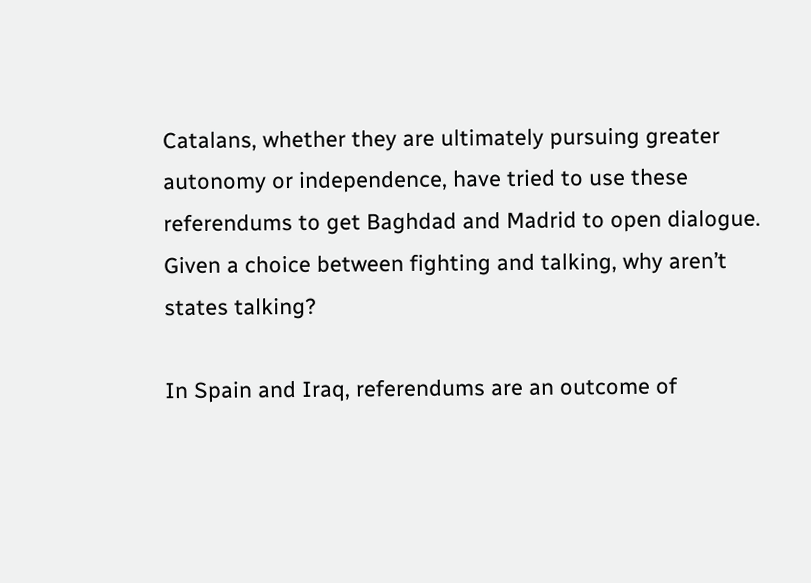Catalans, whether they are ultimately pursuing greater autonomy or independence, have tried to use these referendums to get Baghdad and Madrid to open dialogue. Given a choice between fighting and talking, why aren’t states talking?

In Spain and Iraq, referendums are an outcome of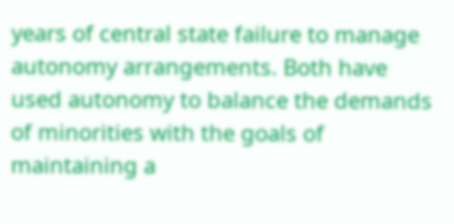years of central state failure to manage autonomy arrangements. Both have used autonomy to balance the demands of minorities with the goals of maintaining a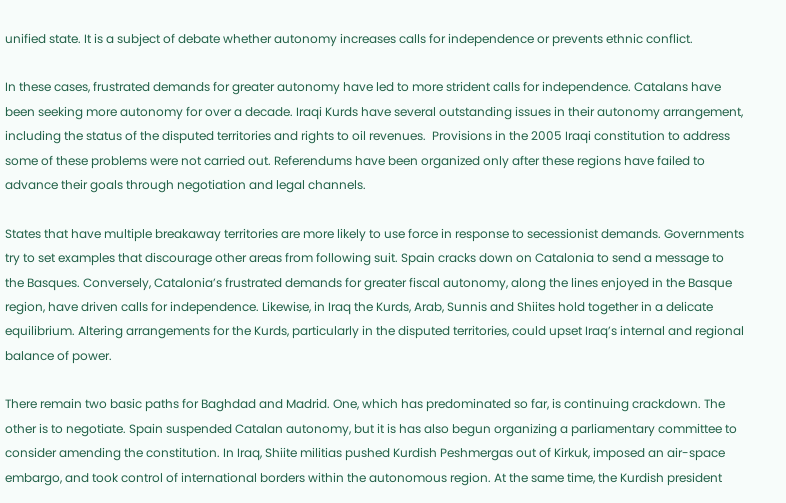unified state. It is a subject of debate whether autonomy increases calls for independence or prevents ethnic conflict.

In these cases, frustrated demands for greater autonomy have led to more strident calls for independence. Catalans have been seeking more autonomy for over a decade. Iraqi Kurds have several outstanding issues in their autonomy arrangement, including the status of the disputed territories and rights to oil revenues.  Provisions in the 2005 Iraqi constitution to address some of these problems were not carried out. Referendums have been organized only after these regions have failed to advance their goals through negotiation and legal channels.

States that have multiple breakaway territories are more likely to use force in response to secessionist demands. Governments try to set examples that discourage other areas from following suit. Spain cracks down on Catalonia to send a message to the Basques. Conversely, Catalonia’s frustrated demands for greater fiscal autonomy, along the lines enjoyed in the Basque region, have driven calls for independence. Likewise, in Iraq the Kurds, Arab, Sunnis and Shiites hold together in a delicate equilibrium. Altering arrangements for the Kurds, particularly in the disputed territories, could upset Iraq’s internal and regional balance of power.

There remain two basic paths for Baghdad and Madrid. One, which has predominated so far, is continuing crackdown. The other is to negotiate. Spain suspended Catalan autonomy, but it is has also begun organizing a parliamentary committee to consider amending the constitution. In Iraq, Shiite militias pushed Kurdish Peshmergas out of Kirkuk, imposed an air-space embargo, and took control of international borders within the autonomous region. At the same time, the Kurdish president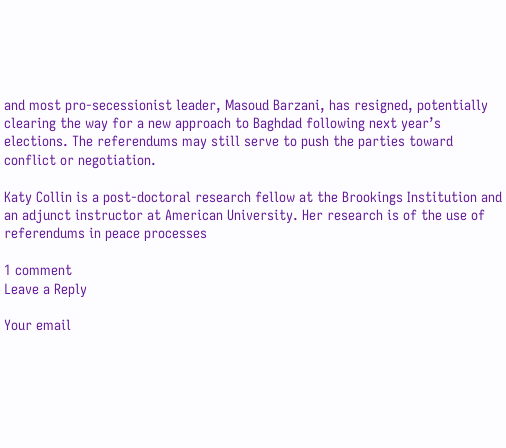and most pro-secessionist leader, Masoud Barzani, has resigned, potentially clearing the way for a new approach to Baghdad following next year’s elections. The referendums may still serve to push the parties toward conflict or negotiation.

Katy Collin is a post-doctoral research fellow at the Brookings Institution and an adjunct instructor at American University. Her research is of the use of referendums in peace processes

1 comment
Leave a Reply

Your email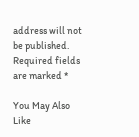address will not be published. Required fields are marked *

You May Also Like